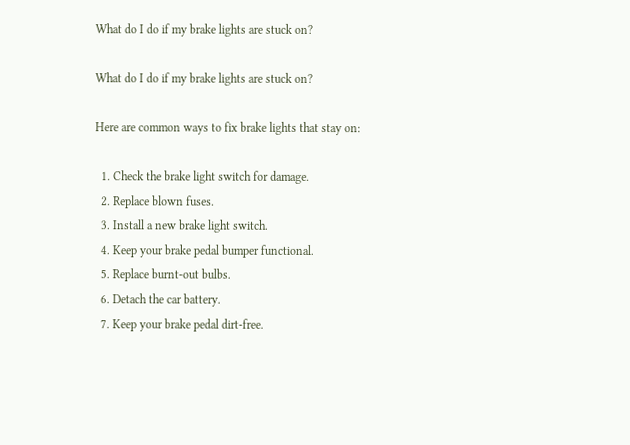What do I do if my brake lights are stuck on?

What do I do if my brake lights are stuck on?

Here are common ways to fix brake lights that stay on:

  1. Check the brake light switch for damage.
  2. Replace blown fuses.
  3. Install a new brake light switch.
  4. Keep your brake pedal bumper functional.
  5. Replace burnt-out bulbs.
  6. Detach the car battery.
  7. Keep your brake pedal dirt-free.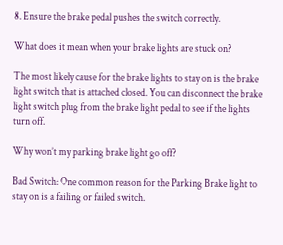8. Ensure the brake pedal pushes the switch correctly.

What does it mean when your brake lights are stuck on?

The most likely cause for the brake lights to stay on is the brake light switch that is attached closed. You can disconnect the brake light switch plug from the brake light pedal to see if the lights turn off.

Why won’t my parking brake light go off?

Bad Switch: One common reason for the Parking Brake light to stay on is a failing or failed switch.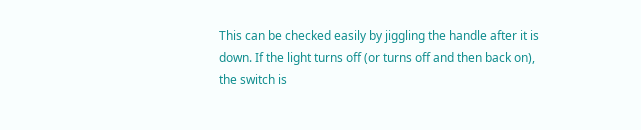This can be checked easily by jiggling the handle after it is down. If the light turns off (or turns off and then back on), the switch is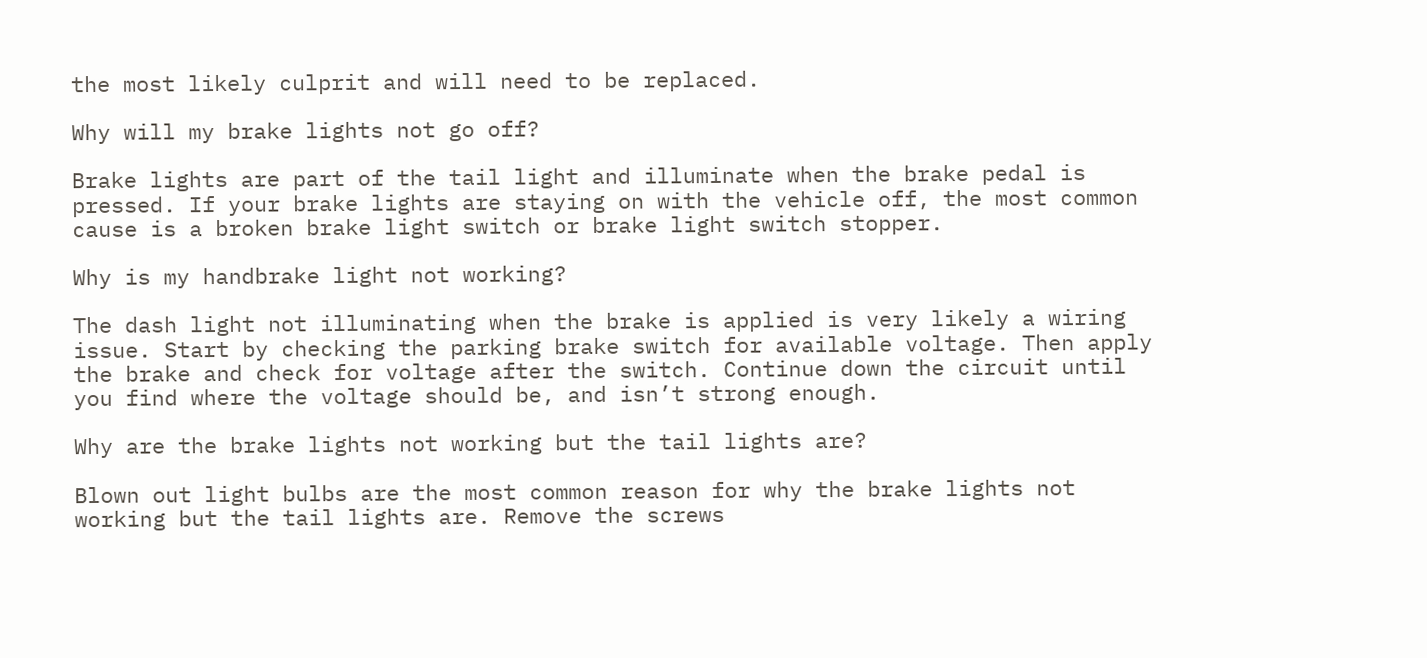the most likely culprit and will need to be replaced.

Why will my brake lights not go off?

Brake lights are part of the tail light and illuminate when the brake pedal is pressed. If your brake lights are staying on with the vehicle off, the most common cause is a broken brake light switch or brake light switch stopper.

Why is my handbrake light not working?

The dash light not illuminating when the brake is applied is very likely a wiring issue. Start by checking the parking brake switch for available voltage. Then apply the brake and check for voltage after the switch. Continue down the circuit until you find where the voltage should be, and isn’t strong enough.

Why are the brake lights not working but the tail lights are?

Blown out light bulbs are the most common reason for why the brake lights not working but the tail lights are. Remove the screws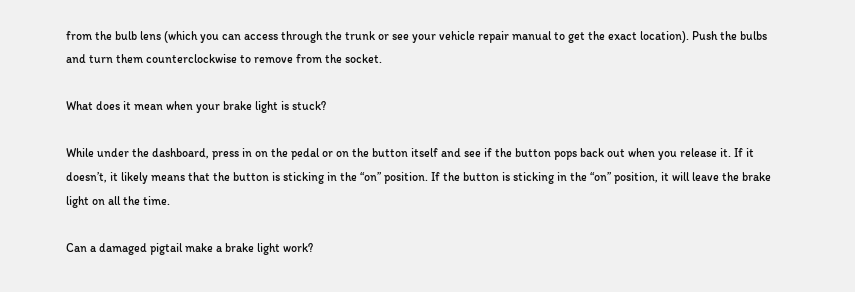from the bulb lens (which you can access through the trunk or see your vehicle repair manual to get the exact location). Push the bulbs and turn them counterclockwise to remove from the socket.

What does it mean when your brake light is stuck?

While under the dashboard, press in on the pedal or on the button itself and see if the button pops back out when you release it. If it doesn’t, it likely means that the button is sticking in the “on” position. If the button is sticking in the “on” position, it will leave the brake light on all the time.

Can a damaged pigtail make a brake light work?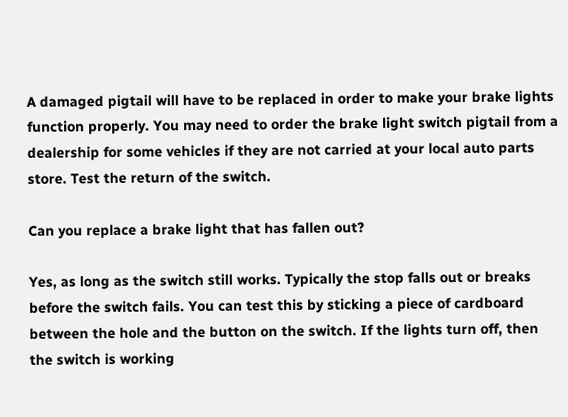A damaged pigtail will have to be replaced in order to make your brake lights function properly. You may need to order the brake light switch pigtail from a dealership for some vehicles if they are not carried at your local auto parts store. Test the return of the switch.

Can you replace a brake light that has fallen out?

Yes, as long as the switch still works. Typically the stop falls out or breaks before the switch fails. You can test this by sticking a piece of cardboard between the hole and the button on the switch. If the lights turn off, then the switch is working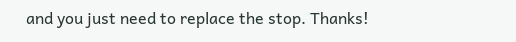and you just need to replace the stop. Thanks!